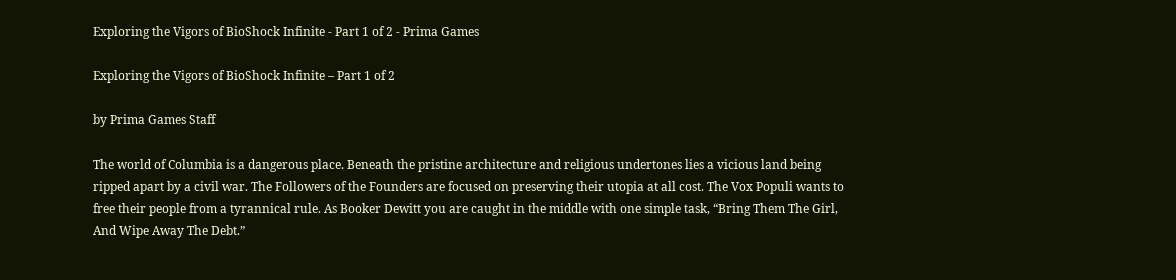Exploring the Vigors of BioShock Infinite - Part 1 of 2 - Prima Games

Exploring the Vigors of BioShock Infinite – Part 1 of 2

by Prima Games Staff

The world of Columbia is a dangerous place. Beneath the pristine architecture and religious undertones lies a vicious land being ripped apart by a civil war. The Followers of the Founders are focused on preserving their utopia at all cost. The Vox Populi wants to free their people from a tyrannical rule. As Booker Dewitt you are caught in the middle with one simple task, “Bring Them The Girl, And Wipe Away The Debt.”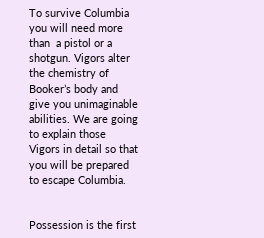To survive Columbia you will need more than  a pistol or a shotgun. Vigors alter the chemistry of Booker’s body and give you unimaginable abilities. We are going to explain those Vigors in detail so that you will be prepared to escape Columbia.


Possession is the first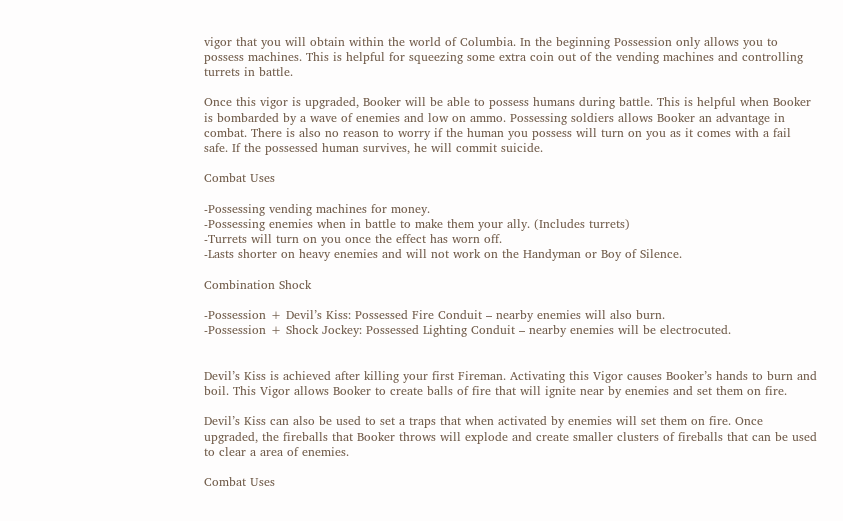vigor that you will obtain within the world of Columbia. In the beginning Possession only allows you to possess machines. This is helpful for squeezing some extra coin out of the vending machines and controlling turrets in battle.

Once this vigor is upgraded, Booker will be able to possess humans during battle. This is helpful when Booker is bombarded by a wave of enemies and low on ammo. Possessing soldiers allows Booker an advantage in combat. There is also no reason to worry if the human you possess will turn on you as it comes with a fail safe. If the possessed human survives, he will commit suicide.

Combat Uses

-Possessing vending machines for money.
-Possessing enemies when in battle to make them your ally. (Includes turrets)
-Turrets will turn on you once the effect has worn off.
-Lasts shorter on heavy enemies and will not work on the Handyman or Boy of Silence.

Combination Shock

-Possession + Devil’s Kiss: Possessed Fire Conduit – nearby enemies will also burn.
-Possession + Shock Jockey: Possessed Lighting Conduit – nearby enemies will be electrocuted.


Devil’s Kiss is achieved after killing your first Fireman. Activating this Vigor causes Booker’s hands to burn and boil. This Vigor allows Booker to create balls of fire that will ignite near by enemies and set them on fire.

Devil’s Kiss can also be used to set a traps that when activated by enemies will set them on fire. Once upgraded, the fireballs that Booker throws will explode and create smaller clusters of fireballs that can be used to clear a area of enemies.

Combat Uses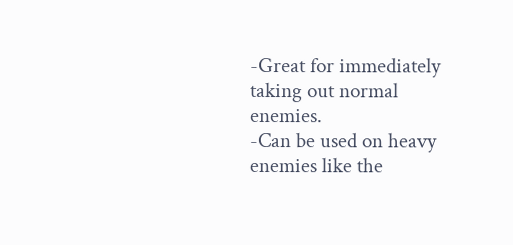-Great for immediately taking out normal enemies.
-Can be used on heavy enemies like the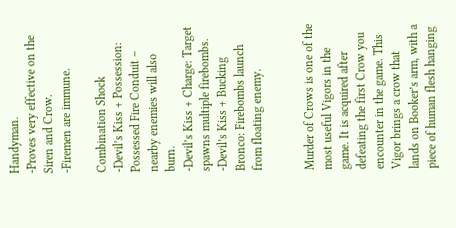Handyman.
-Proves very effective on the Siren and Crow.
-Firemen are immune.

Combination Shock
-Devil’s Kiss + Possession: Possessed Fire Conduit – nearby enemies will also burn.
-Devil’s Kiss + Charge: Target spawns multiple firebombs.
-Devil’s Kiss + Bucking Bronco: Firebombs launch from floating enemy.


Murder of Crows is one of the most useful Vigors in the game. It is acquired after defeating the first Crow you encounter in the game. This Vigor brings a crow that lands on Booker’s arm, with a piece of human flesh hanging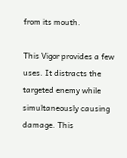from its mouth.

This Vigor provides a few uses. It distracts the targeted enemy while simultaneously causing damage. This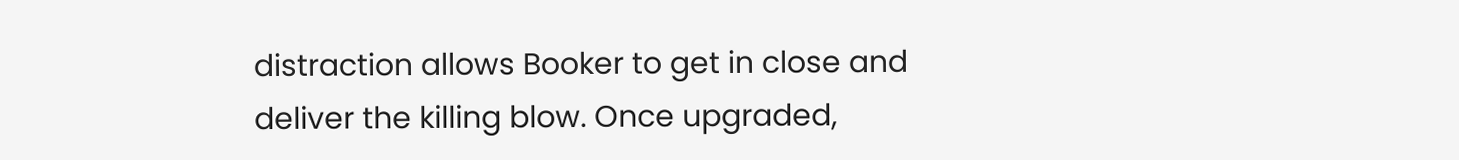distraction allows Booker to get in close and deliver the killing blow. Once upgraded,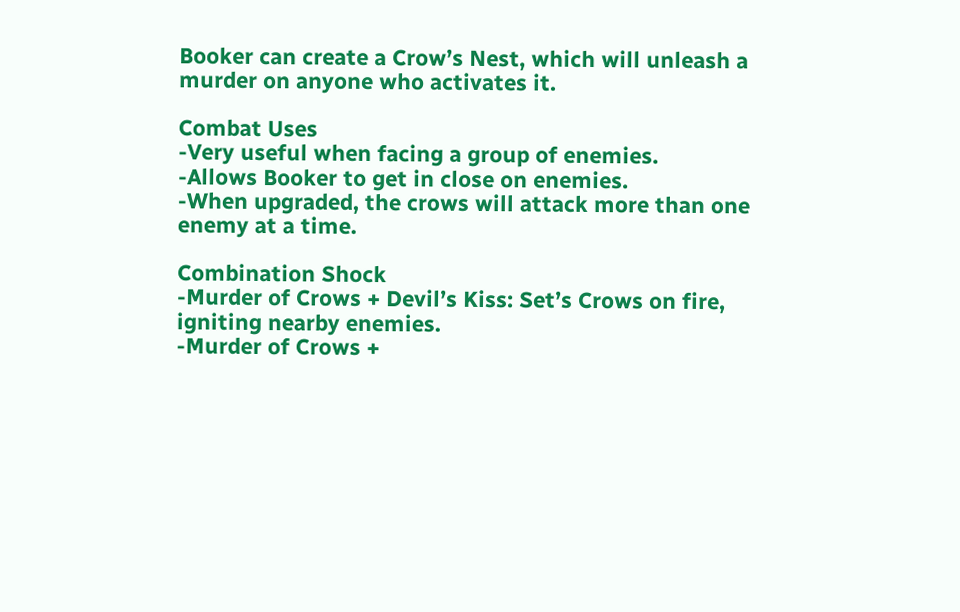Booker can create a Crow’s Nest, which will unleash a murder on anyone who activates it.

Combat Uses
-Very useful when facing a group of enemies.
-Allows Booker to get in close on enemies.
-When upgraded, the crows will attack more than one enemy at a time.

Combination Shock
-Murder of Crows + Devil’s Kiss: Set’s Crows on fire, igniting nearby enemies.
-Murder of Crows +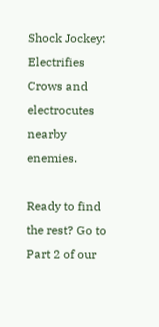Shock Jockey: Electrifies Crows and electrocutes nearby enemies.

Ready to find the rest? Go to Part 2 of our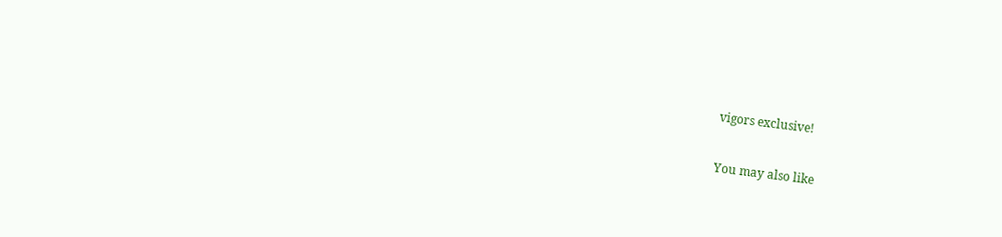vigors exclusive!

You may also like